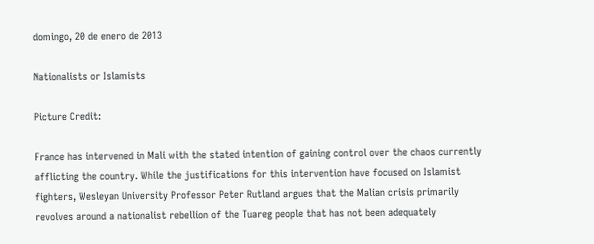domingo, 20 de enero de 2013

Nationalists or Islamists

Picture Credit:

France has intervened in Mali with the stated intention of gaining control over the chaos currently afflicting the country. While the justifications for this intervention have focused on Islamist fighters, Wesleyan University Professor Peter Rutland argues that the Malian crisis primarily revolves around a nationalist rebellion of the Tuareg people that has not been adequately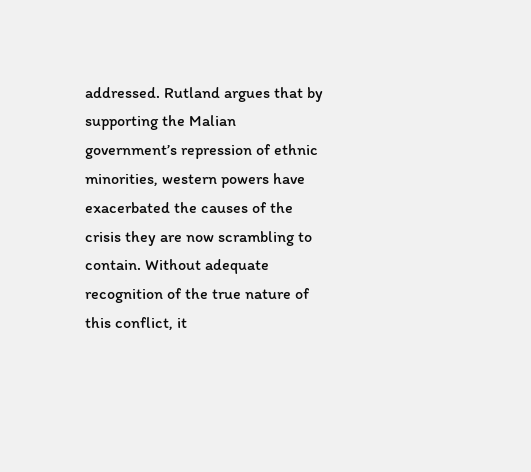addressed. Rutland argues that by supporting the Malian government’s repression of ethnic minorities, western powers have exacerbated the causes of the crisis they are now scrambling to contain. Without adequate recognition of the true nature of this conflict, it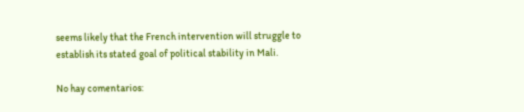seems likely that the French intervention will struggle to establish its stated goal of political stability in Mali.

No hay comentarios: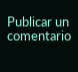Publicar un comentario